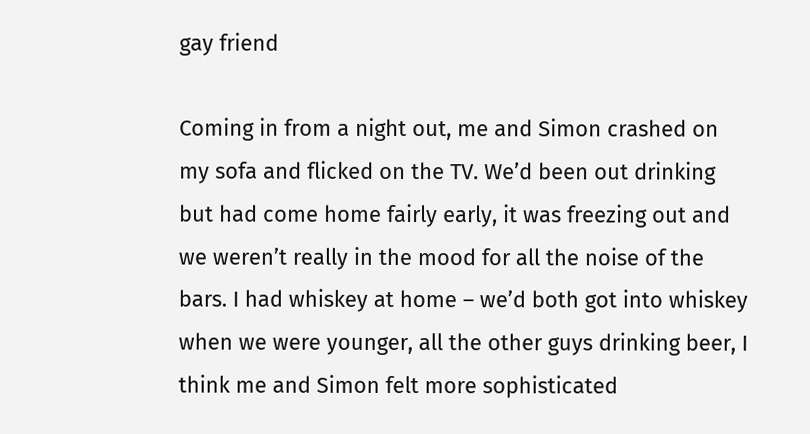gay friend

Coming in from a night out, me and Simon crashed on my sofa and flicked on the TV. We’d been out drinking but had come home fairly early, it was freezing out and we weren’t really in the mood for all the noise of the bars. I had whiskey at home – we’d both got into whiskey when we were younger, all the other guys drinking beer, I think me and Simon felt more sophisticated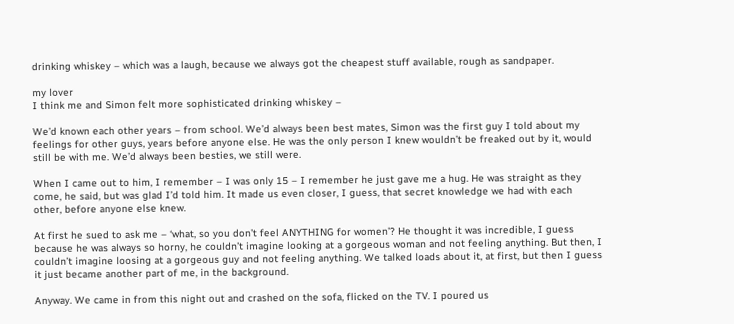drinking whiskey – which was a laugh, because we always got the cheapest stuff available, rough as sandpaper.

my lover
I think me and Simon felt more sophisticated drinking whiskey –

We’d known each other years – from school. We’d always been best mates, Simon was the first guy I told about my feelings for other guys, years before anyone else. He was the only person I knew wouldn’t be freaked out by it, would still be with me. We’d always been besties, we still were.

When I came out to him, I remember – I was only 15 – I remember he just gave me a hug. He was straight as they come, he said, but was glad I’d told him. It made us even closer, I guess, that secret knowledge we had with each other, before anyone else knew.

At first he sued to ask me – ‘what, so you don’t feel ANYTHING for women’? He thought it was incredible, I guess because he was always so horny, he couldn’t imagine looking at a gorgeous woman and not feeling anything. But then, I couldn’t imagine loosing at a gorgeous guy and not feeling anything. We talked loads about it, at first, but then I guess it just became another part of me, in the background.

Anyway. We came in from this night out and crashed on the sofa, flicked on the TV. I poured us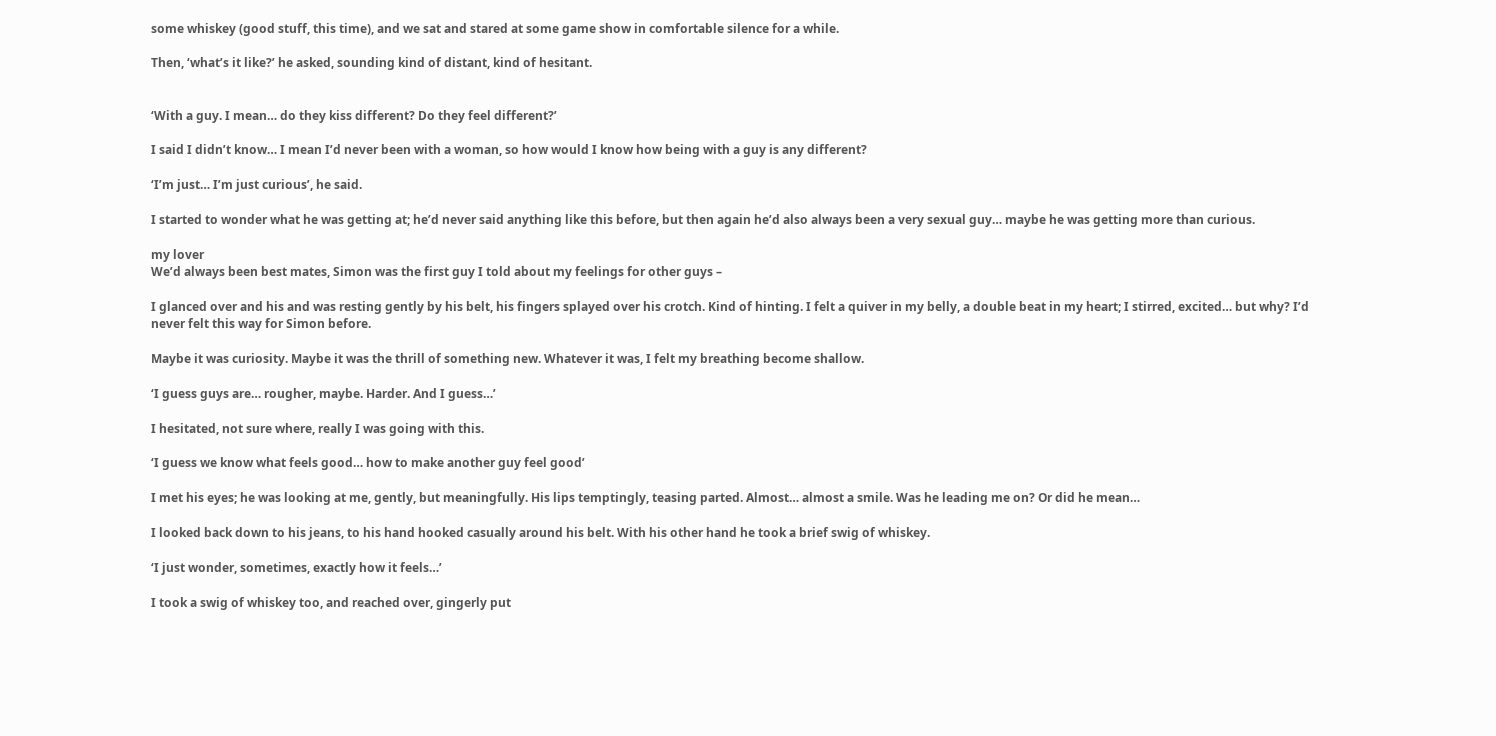some whiskey (good stuff, this time), and we sat and stared at some game show in comfortable silence for a while.

Then, ‘what’s it like?’ he asked, sounding kind of distant, kind of hesitant.


‘With a guy. I mean… do they kiss different? Do they feel different?’

I said I didn’t know… I mean I’d never been with a woman, so how would I know how being with a guy is any different?

‘I’m just… I’m just curious’, he said.

I started to wonder what he was getting at; he’d never said anything like this before, but then again he’d also always been a very sexual guy… maybe he was getting more than curious.

my lover
We’d always been best mates, Simon was the first guy I told about my feelings for other guys –

I glanced over and his and was resting gently by his belt, his fingers splayed over his crotch. Kind of hinting. I felt a quiver in my belly, a double beat in my heart; I stirred, excited… but why? I’d never felt this way for Simon before.

Maybe it was curiosity. Maybe it was the thrill of something new. Whatever it was, I felt my breathing become shallow.

‘I guess guys are… rougher, maybe. Harder. And I guess…’

I hesitated, not sure where, really I was going with this.

‘I guess we know what feels good… how to make another guy feel good’

I met his eyes; he was looking at me, gently, but meaningfully. His lips temptingly, teasing parted. Almost… almost a smile. Was he leading me on? Or did he mean…

I looked back down to his jeans, to his hand hooked casually around his belt. With his other hand he took a brief swig of whiskey.

‘I just wonder, sometimes, exactly how it feels…’

I took a swig of whiskey too, and reached over, gingerly put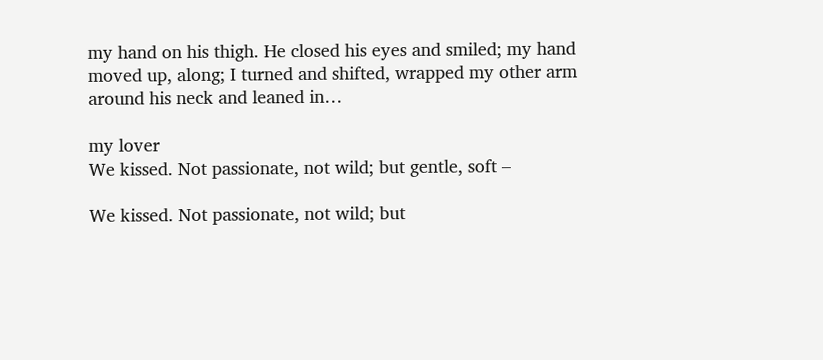my hand on his thigh. He closed his eyes and smiled; my hand moved up, along; I turned and shifted, wrapped my other arm around his neck and leaned in…

my lover
We kissed. Not passionate, not wild; but gentle, soft –

We kissed. Not passionate, not wild; but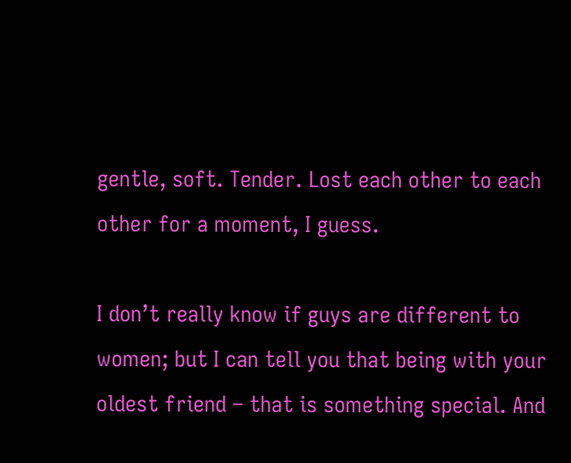gentle, soft. Tender. Lost each other to each other for a moment, I guess.

I don’t really know if guys are different to women; but I can tell you that being with your oldest friend – that is something special. And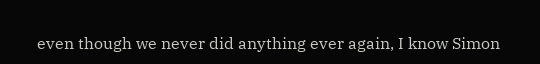even though we never did anything ever again, I know Simon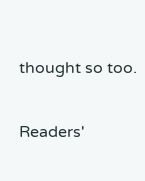thought so too.

Readers'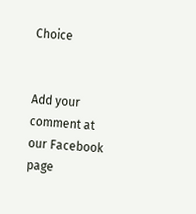Choice


Add your comment at our Facebook page